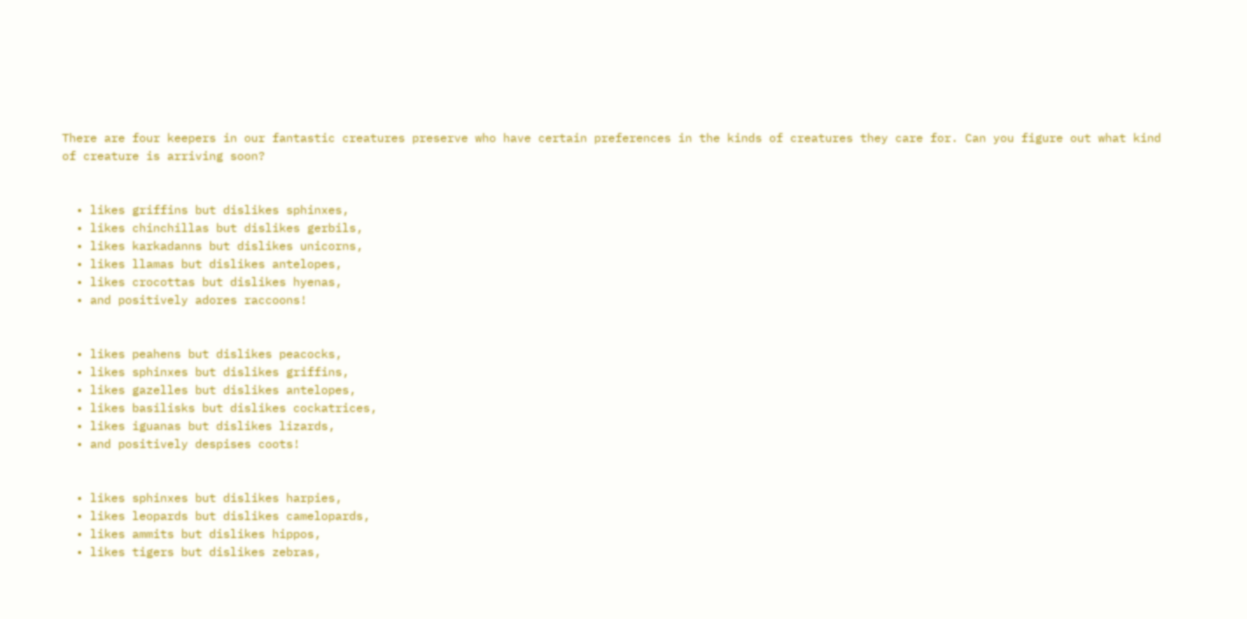There are four keepers in our fantastic creatures preserve who have certain preferences in the kinds of creatures they care for. Can you figure out what kind of creature is arriving soon?


  • likes griffins but dislikes sphinxes,
  • likes chinchillas but dislikes gerbils,
  • likes karkadanns but dislikes unicorns,
  • likes llamas but dislikes antelopes,
  • likes crocottas but dislikes hyenas,
  • and positively adores raccoons!


  • likes peahens but dislikes peacocks,
  • likes sphinxes but dislikes griffins,
  • likes gazelles but dislikes antelopes,
  • likes basilisks but dislikes cockatrices,
  • likes iguanas but dislikes lizards,
  • and positively despises coots!


  • likes sphinxes but dislikes harpies,
  • likes leopards but dislikes camelopards,
  • likes ammits but dislikes hippos,
  • likes tigers but dislikes zebras,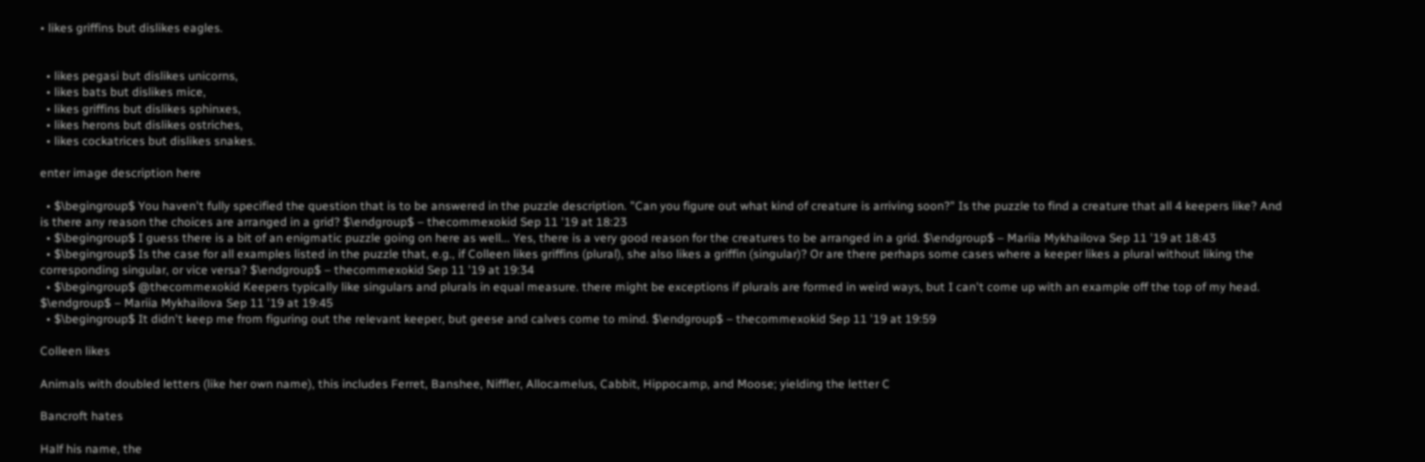• likes griffins but dislikes eagles.


  • likes pegasi but dislikes unicorns,
  • likes bats but dislikes mice,
  • likes griffins but dislikes sphinxes,
  • likes herons but dislikes ostriches,
  • likes cockatrices but dislikes snakes.

enter image description here

  • $\begingroup$ You haven't fully specified the question that is to be answered in the puzzle description. "Can you figure out what kind of creature is arriving soon?" Is the puzzle to find a creature that all 4 keepers like? And is there any reason the choices are arranged in a grid? $\endgroup$ – thecommexokid Sep 11 '19 at 18:23
  • $\begingroup$ I guess there is a bit of an enigmatic puzzle going on here as well... Yes, there is a very good reason for the creatures to be arranged in a grid. $\endgroup$ – Mariia Mykhailova Sep 11 '19 at 18:43
  • $\begingroup$ Is the case for all examples listed in the puzzle that, e.g., if Colleen likes griffins (plural), she also likes a griffin (singular)? Or are there perhaps some cases where a keeper likes a plural without liking the corresponding singular, or vice versa? $\endgroup$ – thecommexokid Sep 11 '19 at 19:34
  • $\begingroup$ @thecommexokid Keepers typically like singulars and plurals in equal measure. there might be exceptions if plurals are formed in weird ways, but I can't come up with an example off the top of my head. $\endgroup$ – Mariia Mykhailova Sep 11 '19 at 19:45
  • $\begingroup$ It didn't keep me from figuring out the relevant keeper, but geese and calves come to mind. $\endgroup$ – thecommexokid Sep 11 '19 at 19:59

Colleen likes

Animals with doubled letters (like her own name), this includes Ferret, Banshee, Niffler, Allocamelus, Cabbit, Hippocamp, and Moose; yielding the letter C

Bancroft hates

Half his name, the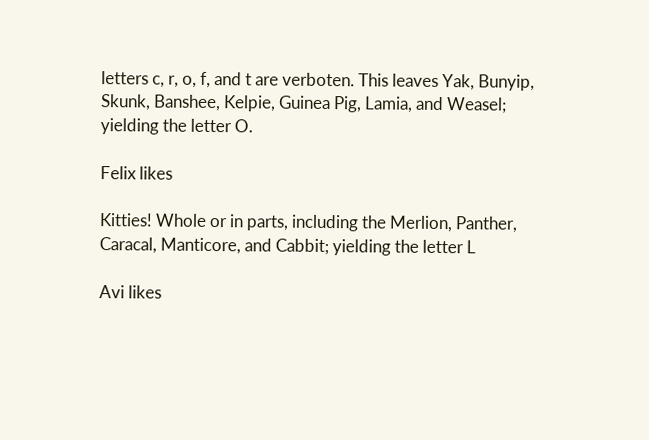letters c, r, o, f, and t are verboten. This leaves Yak, Bunyip, Skunk, Banshee, Kelpie, Guinea Pig, Lamia, and Weasel; yielding the letter O.

Felix likes

Kitties! Whole or in parts, including the Merlion, Panther, Caracal, Manticore, and Cabbit; yielding the letter L

Avi likes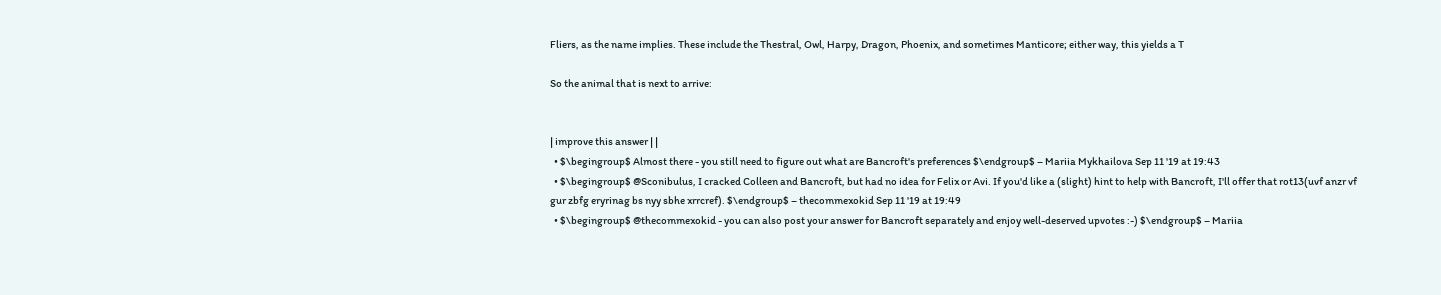Fliers, as the name implies. These include the Thestral, Owl, Harpy, Dragon, Phoenix, and sometimes Manticore; either way, this yields a T

So the animal that is next to arrive:


| improve this answer | |
  • $\begingroup$ Almost there - you still need to figure out what are Bancroft's preferences $\endgroup$ – Mariia Mykhailova Sep 11 '19 at 19:43
  • $\begingroup$ @Sconibulus, I cracked Colleen and Bancroft, but had no idea for Felix or Avi. If you'd like a (slight) hint to help with Bancroft, I'll offer that rot13(uvf anzr vf gur zbfg eryrinag bs nyy sbhe xrrcref). $\endgroup$ – thecommexokid Sep 11 '19 at 19:49
  • $\begingroup$ @thecommexokid - you can also post your answer for Bancroft separately and enjoy well-deserved upvotes :-) $\endgroup$ – Mariia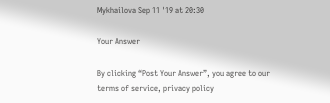Mykhailova Sep 11 '19 at 20:30

Your Answer

By clicking “Post Your Answer”, you agree to our terms of service, privacy policy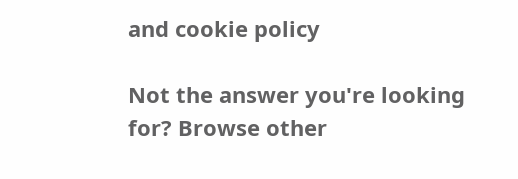and cookie policy

Not the answer you're looking for? Browse other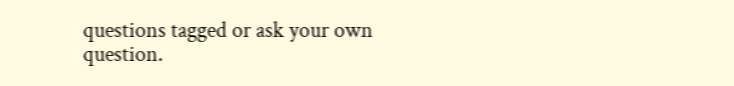questions tagged or ask your own question.